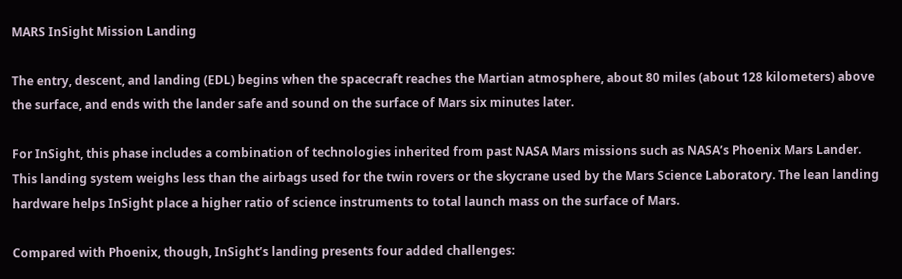MARS InSight Mission Landing

The entry, descent, and landing (EDL) begins when the spacecraft reaches the Martian atmosphere, about 80 miles (about 128 kilometers) above the surface, and ends with the lander safe and sound on the surface of Mars six minutes later.

For InSight, this phase includes a combination of technologies inherited from past NASA Mars missions such as NASA’s Phoenix Mars Lander. This landing system weighs less than the airbags used for the twin rovers or the skycrane used by the Mars Science Laboratory. The lean landing hardware helps InSight place a higher ratio of science instruments to total launch mass on the surface of Mars.

Compared with Phoenix, though, InSight’s landing presents four added challenges: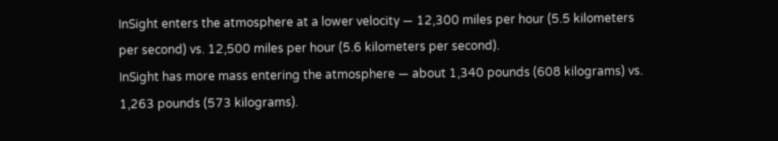InSight enters the atmosphere at a lower velocity — 12,300 miles per hour (5.5 kilometers per second) vs. 12,500 miles per hour (5.6 kilometers per second).
InSight has more mass entering the atmosphere — about 1,340 pounds (608 kilograms) vs. 1,263 pounds (573 kilograms).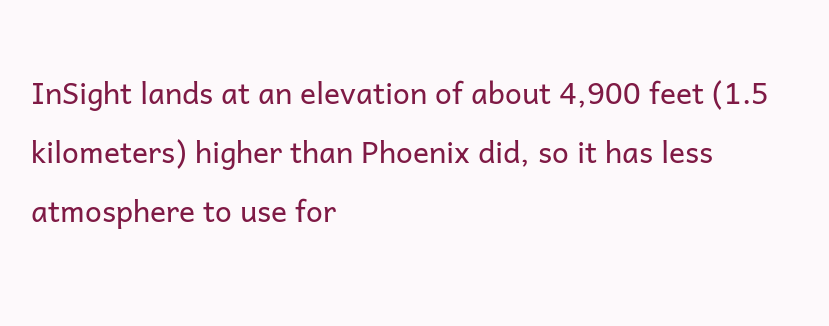InSight lands at an elevation of about 4,900 feet (1.5 kilometers) higher than Phoenix did, so it has less atmosphere to use for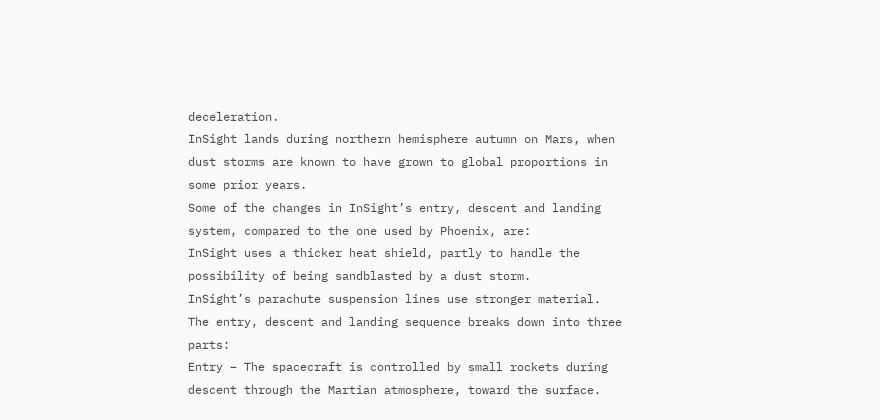deceleration.
InSight lands during northern hemisphere autumn on Mars, when dust storms are known to have grown to global proportions in some prior years.
Some of the changes in InSight’s entry, descent and landing system, compared to the one used by Phoenix, are:
InSight uses a thicker heat shield, partly to handle the possibility of being sandblasted by a dust storm.
InSight’s parachute suspension lines use stronger material.
The entry, descent and landing sequence breaks down into three parts:
Entry – The spacecraft is controlled by small rockets during descent through the Martian atmosphere, toward the surface.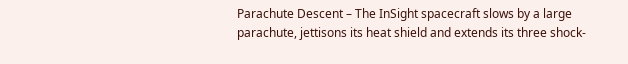Parachute Descent – The InSight spacecraft slows by a large parachute, jettisons its heat shield and extends its three shock-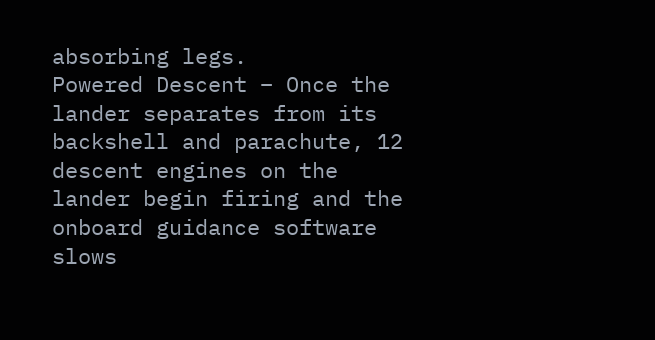absorbing legs.
Powered Descent – Once the lander separates from its backshell and parachute, 12 descent engines on the lander begin firing and the onboard guidance software slows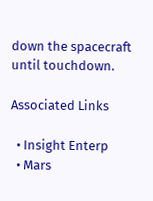down the spacecraft until touchdown.

Associated Links

  • Insight Enterp
  • Mars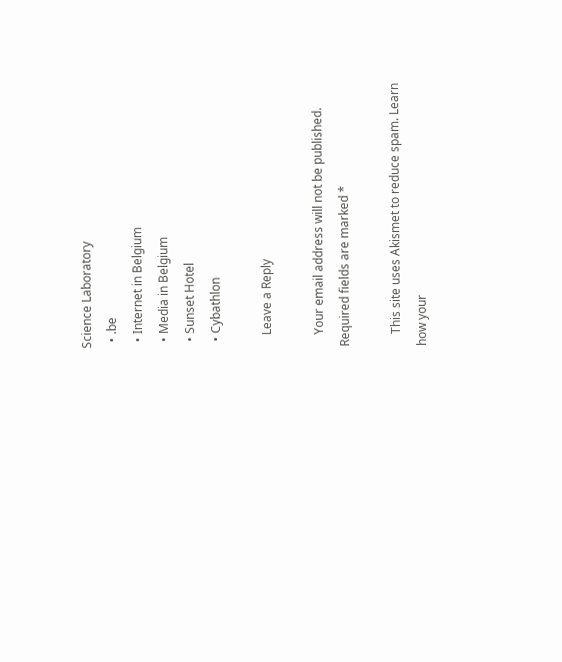Science Laboratory
  • .be
  • Internet in Belgium
  • Media in Belgium
  • Sunset Hotel
  • Cybathlon

    Leave a Reply

    Your email address will not be published. Required fields are marked *

    This site uses Akismet to reduce spam. Learn how your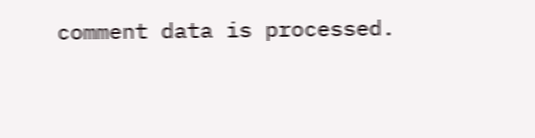comment data is processed.